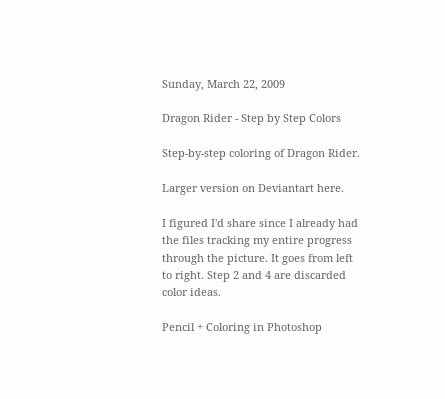Sunday, March 22, 2009

Dragon Rider - Step by Step Colors

Step-by-step coloring of Dragon Rider.

Larger version on Deviantart here.

I figured I'd share since I already had the files tracking my entire progress through the picture. It goes from left to right. Step 2 and 4 are discarded color ideas.

Pencil + Coloring in Photoshop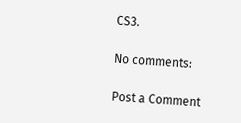CS3.

No comments:

Post a Comment